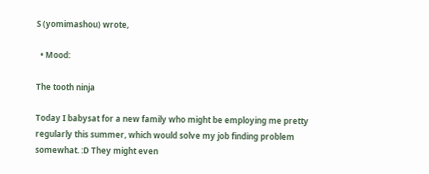S (yomimashou) wrote,

  • Mood:

The tooth ninja

Today I babysat for a new family who might be employing me pretty regularly this summer, which would solve my job finding problem somewhat. :D They might even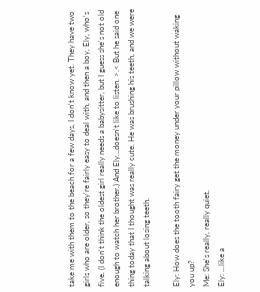take me with them to the beach for a few days, I don't know yet. They have two girls who are older, so they're fairly easy to deal with, and then a boy, Ely, who's five. (I don't think the oldest girl really needs a babysitter, but I guess she's not old enough to watch her brother.) And Ely...doesn't like to listen. >.< But he said one thing today that I thought was really cute. He was brushing his teeth, and we were talking about losing teeth.

Ely: How does the tooth fairy get the money under your pillow without waking you up?
Me: She's really, really quiet.
Ely: ...like a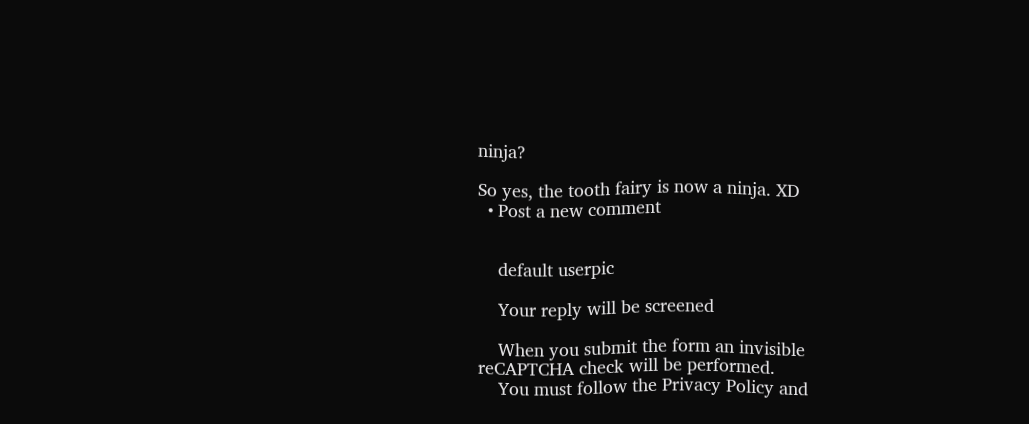ninja?

So yes, the tooth fairy is now a ninja. XD
  • Post a new comment


    default userpic

    Your reply will be screened

    When you submit the form an invisible reCAPTCHA check will be performed.
    You must follow the Privacy Policy and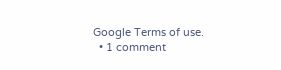Google Terms of use.
  • 1 comment